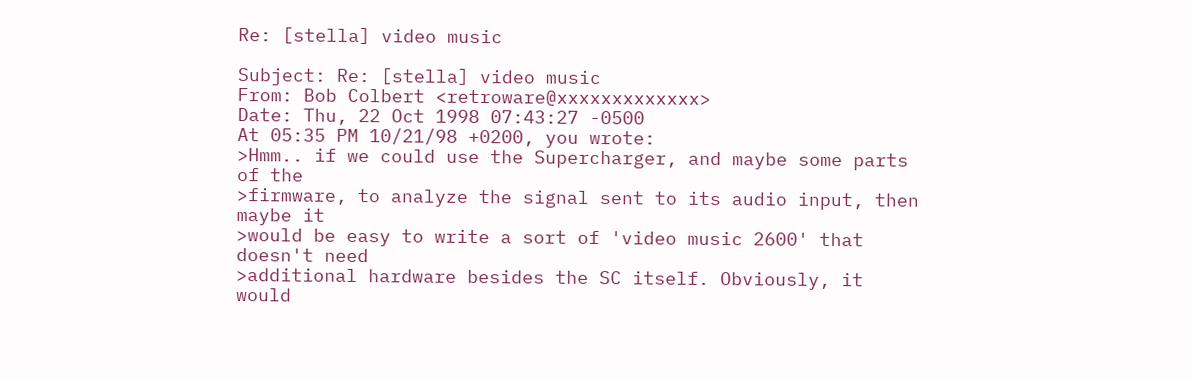Re: [stella] video music

Subject: Re: [stella] video music
From: Bob Colbert <retroware@xxxxxxxxxxxxx>
Date: Thu, 22 Oct 1998 07:43:27 -0500
At 05:35 PM 10/21/98 +0200, you wrote:
>Hmm.. if we could use the Supercharger, and maybe some parts of the
>firmware, to analyze the signal sent to its audio input, then maybe it
>would be easy to write a sort of 'video music 2600' that doesn't need
>additional hardware besides the SC itself. Obviously, it would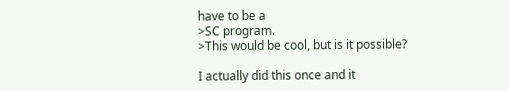have to be a
>SC program.
>This would be cool, but is it possible?

I actually did this once and it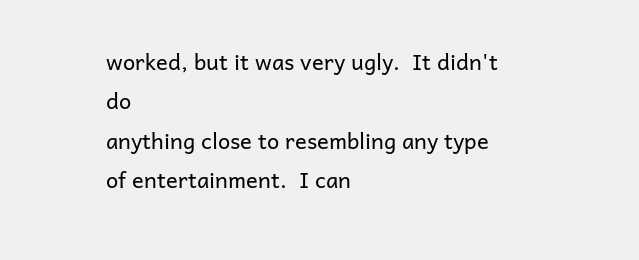worked, but it was very ugly.  It didn't do
anything close to resembling any type of entertainment.  I can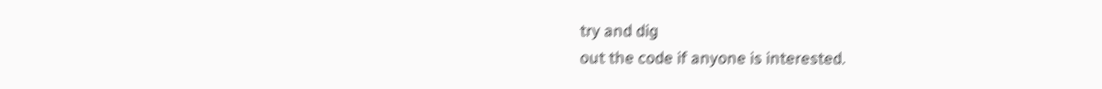try and dig
out the code if anyone is interested.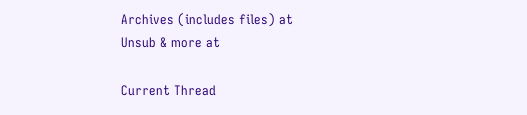Archives (includes files) at
Unsub & more at

Current Thread